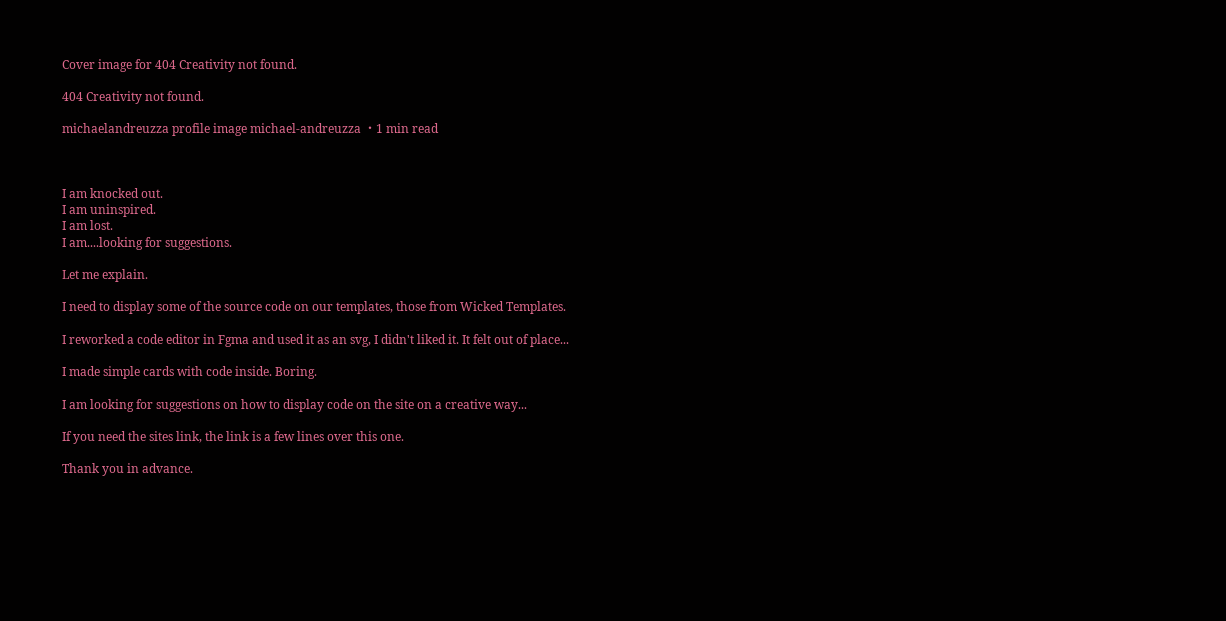Cover image for 404 Creativity not found.

404 Creativity not found.

michaelandreuzza profile image michael-andreuzza ・1 min read



I am knocked out.
I am uninspired.
I am lost.
I am....looking for suggestions.

Let me explain.

I need to display some of the source code on our templates, those from Wicked Templates.

I reworked a code editor in Fgma and used it as an svg, I didn't liked it. It felt out of place...

I made simple cards with code inside. Boring.

I am looking for suggestions on how to display code on the site on a creative way...

If you need the sites link, the link is a few lines over this one.

Thank you in advance.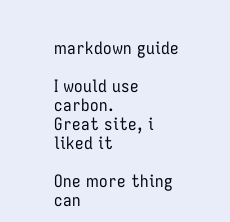markdown guide

I would use carbon.
Great site, i liked it

One more thing can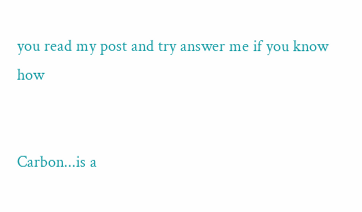you read my post and try answer me if you know how


Carbon...is a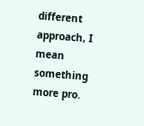different approach, I mean something more pro.